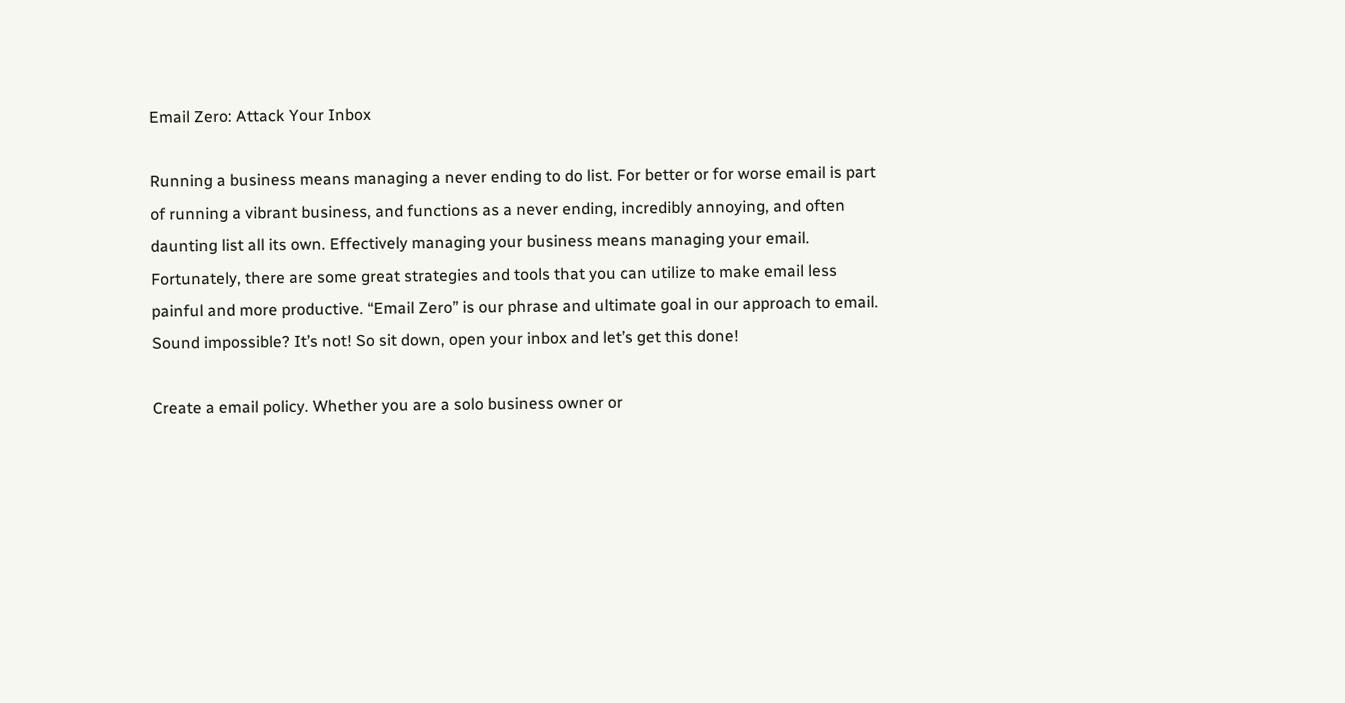Email Zero: Attack Your Inbox

Running a business means managing a never ending to do list. For better or for worse email is part of running a vibrant business, and functions as a never ending, incredibly annoying, and often daunting list all its own. Effectively managing your business means managing your email. Fortunately, there are some great strategies and tools that you can utilize to make email less painful and more productive. “Email Zero” is our phrase and ultimate goal in our approach to email. Sound impossible? It’s not! So sit down, open your inbox and let’s get this done!

Create a email policy. Whether you are a solo business owner or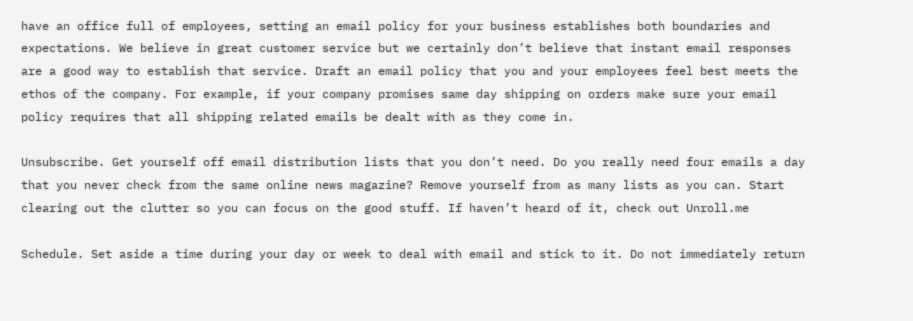have an office full of employees, setting an email policy for your business establishes both boundaries and expectations. We believe in great customer service but we certainly don’t believe that instant email responses are a good way to establish that service. Draft an email policy that you and your employees feel best meets the ethos of the company. For example, if your company promises same day shipping on orders make sure your email policy requires that all shipping related emails be dealt with as they come in.

Unsubscribe. Get yourself off email distribution lists that you don’t need. Do you really need four emails a day that you never check from the same online news magazine? Remove yourself from as many lists as you can. Start clearing out the clutter so you can focus on the good stuff. If haven’t heard of it, check out Unroll.me

Schedule. Set aside a time during your day or week to deal with email and stick to it. Do not immediately return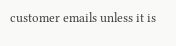customer emails unless it is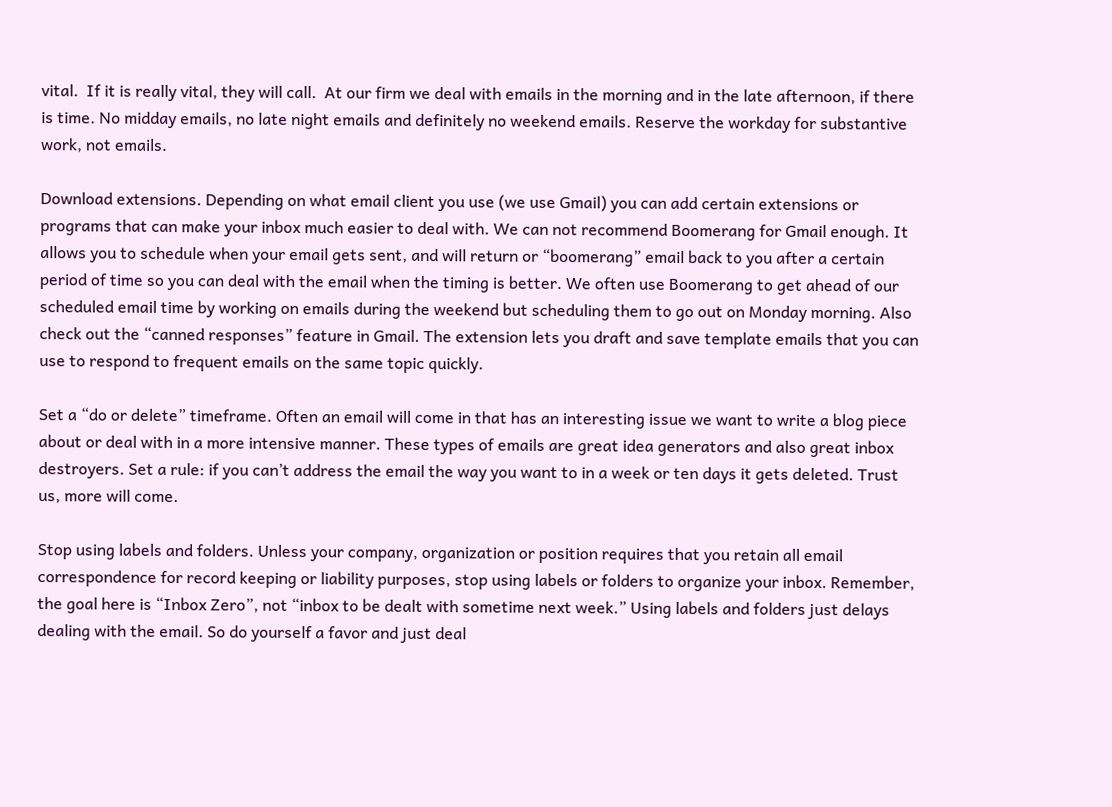vital.  If it is really vital, they will call.  At our firm we deal with emails in the morning and in the late afternoon, if there is time. No midday emails, no late night emails and definitely no weekend emails. Reserve the workday for substantive work, not emails.

Download extensions. Depending on what email client you use (we use Gmail) you can add certain extensions or programs that can make your inbox much easier to deal with. We can not recommend Boomerang for Gmail enough. It allows you to schedule when your email gets sent, and will return or “boomerang” email back to you after a certain period of time so you can deal with the email when the timing is better. We often use Boomerang to get ahead of our scheduled email time by working on emails during the weekend but scheduling them to go out on Monday morning. Also check out the “canned responses” feature in Gmail. The extension lets you draft and save template emails that you can use to respond to frequent emails on the same topic quickly.

Set a “do or delete” timeframe. Often an email will come in that has an interesting issue we want to write a blog piece about or deal with in a more intensive manner. These types of emails are great idea generators and also great inbox destroyers. Set a rule: if you can’t address the email the way you want to in a week or ten days it gets deleted. Trust us, more will come.

Stop using labels and folders. Unless your company, organization or position requires that you retain all email correspondence for record keeping or liability purposes, stop using labels or folders to organize your inbox. Remember, the goal here is “Inbox Zero”, not “inbox to be dealt with sometime next week.” Using labels and folders just delays dealing with the email. So do yourself a favor and just deal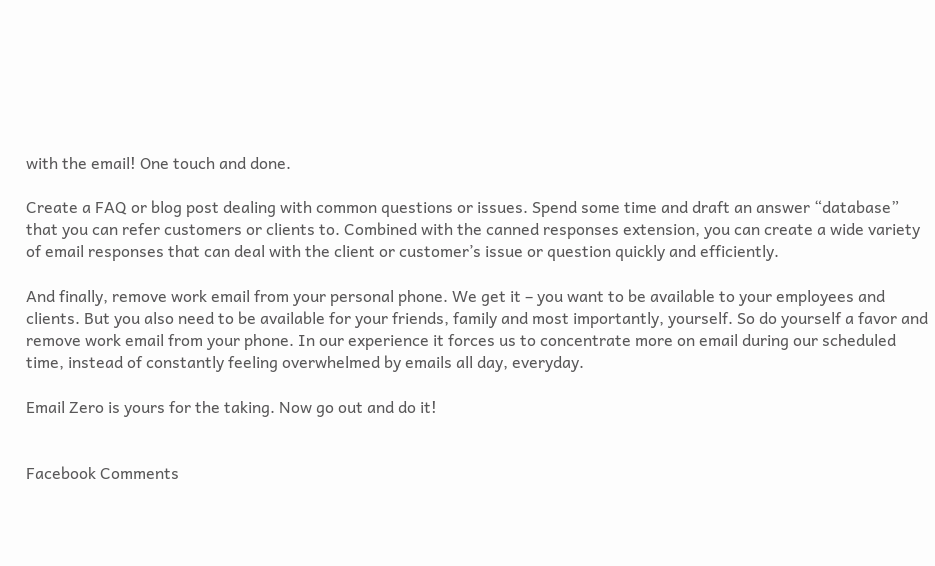with the email! One touch and done.

Create a FAQ or blog post dealing with common questions or issues. Spend some time and draft an answer “database” that you can refer customers or clients to. Combined with the canned responses extension, you can create a wide variety of email responses that can deal with the client or customer’s issue or question quickly and efficiently.

And finally, remove work email from your personal phone. We get it – you want to be available to your employees and clients. But you also need to be available for your friends, family and most importantly, yourself. So do yourself a favor and remove work email from your phone. In our experience it forces us to concentrate more on email during our scheduled time, instead of constantly feeling overwhelmed by emails all day, everyday.

Email Zero is yours for the taking. Now go out and do it!


Facebook Comments